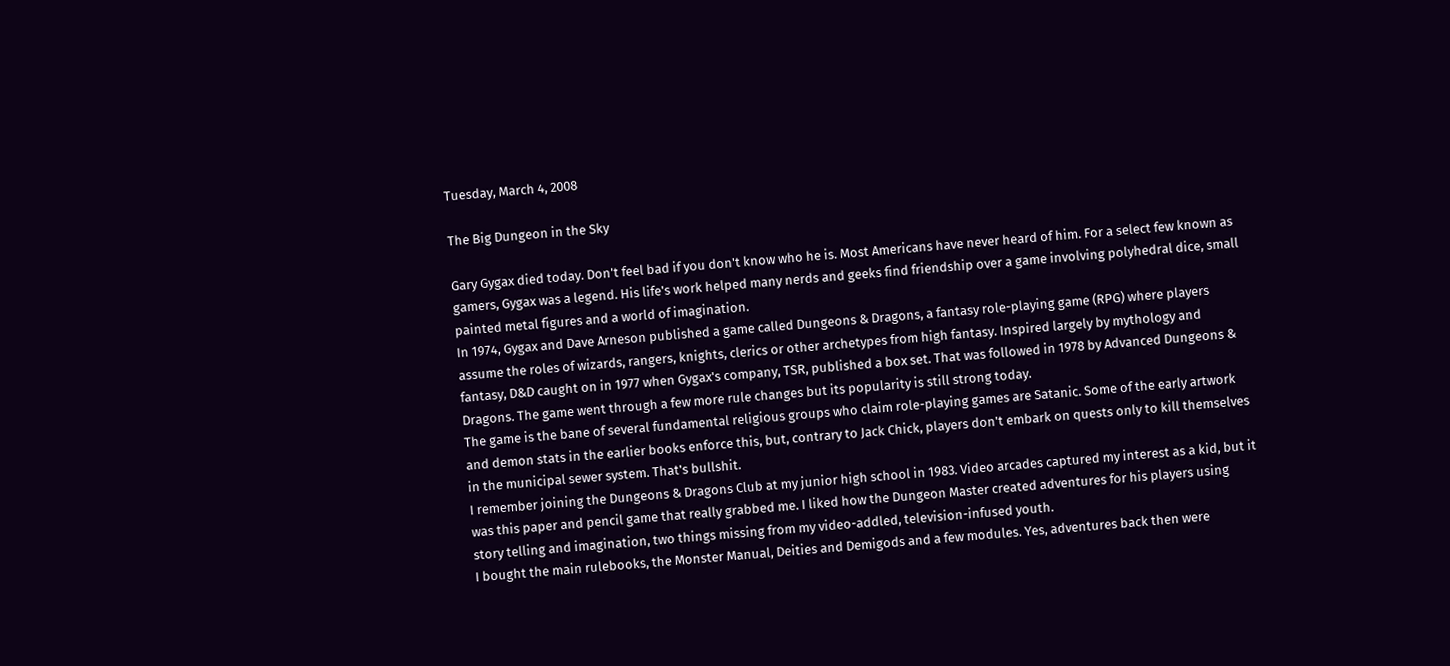Tuesday, March 4, 2008

The Big Dungeon in the Sky

Gary Gygax died today. Don't feel bad if you don't know who he is. Most Americans have never heard of him. For a select few known as gamers, Gygax was a legend. His life's work helped many nerds and geeks find friendship over a game involving polyhedral dice, small painted metal figures and a world of imagination.
In 1974, Gygax and Dave Arneson published a game called Dungeons & Dragons, a fantasy role-playing game (RPG) where players assume the roles of wizards, rangers, knights, clerics or other archetypes from high fantasy. Inspired largely by mythology and fantasy, D&D caught on in 1977 when Gygax's company, TSR, published a box set. That was followed in 1978 by Advanced Dungeons & Dragons. The game went through a few more rule changes but its popularity is still strong today.
The game is the bane of several fundamental religious groups who claim role-playing games are Satanic. Some of the early artwork and demon stats in the earlier books enforce this, but, contrary to Jack Chick, players don't embark on quests only to kill themselves in the municipal sewer system. That's bullshit.
I remember joining the Dungeons & Dragons Club at my junior high school in 1983. Video arcades captured my interest as a kid, but it was this paper and pencil game that really grabbed me. I liked how the Dungeon Master created adventures for his players using story telling and imagination, two things missing from my video-addled, television-infused youth.
I bought the main rulebooks, the Monster Manual, Deities and Demigods and a few modules. Yes, adventures back then were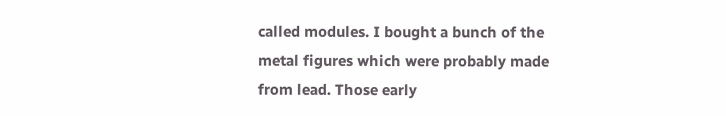called modules. I bought a bunch of the metal figures which were probably made from lead. Those early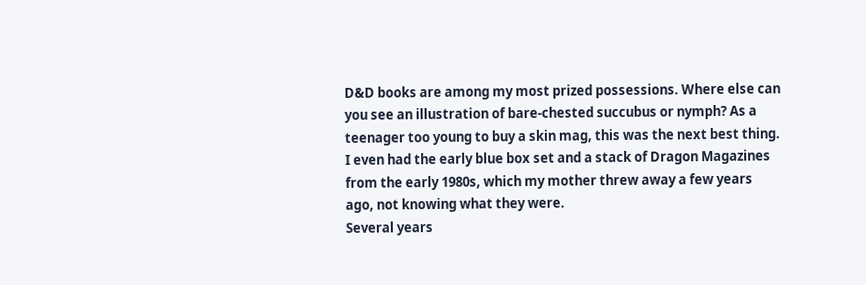D&D books are among my most prized possessions. Where else can you see an illustration of bare-chested succubus or nymph? As a teenager too young to buy a skin mag, this was the next best thing. I even had the early blue box set and a stack of Dragon Magazines from the early 1980s, which my mother threw away a few years ago, not knowing what they were.
Several years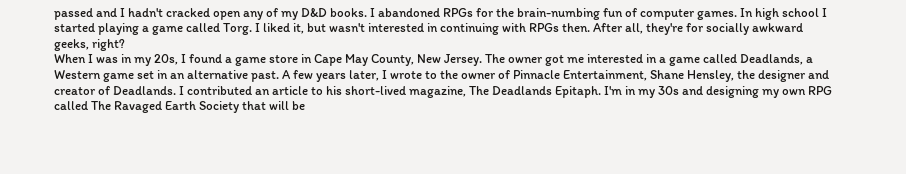passed and I hadn't cracked open any of my D&D books. I abandoned RPGs for the brain-numbing fun of computer games. In high school I started playing a game called Torg. I liked it, but wasn't interested in continuing with RPGs then. After all, they're for socially awkward geeks, right?
When I was in my 20s, I found a game store in Cape May County, New Jersey. The owner got me interested in a game called Deadlands, a Western game set in an alternative past. A few years later, I wrote to the owner of Pinnacle Entertainment, Shane Hensley, the designer and creator of Deadlands. I contributed an article to his short-lived magazine, The Deadlands Epitaph. I'm in my 30s and designing my own RPG called The Ravaged Earth Society that will be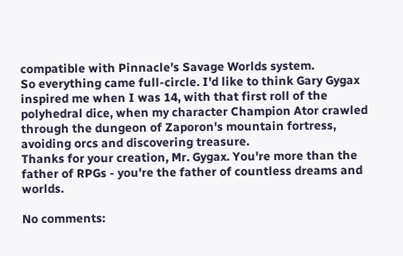compatible with Pinnacle's Savage Worlds system.
So everything came full-circle. I'd like to think Gary Gygax inspired me when I was 14, with that first roll of the polyhedral dice, when my character Champion Ator crawled through the dungeon of Zaporon's mountain fortress, avoiding orcs and discovering treasure.
Thanks for your creation, Mr. Gygax. You're more than the father of RPGs - you're the father of countless dreams and worlds.

No comments: